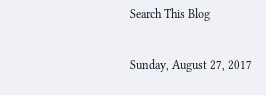Search This Blog

Sunday, August 27, 2017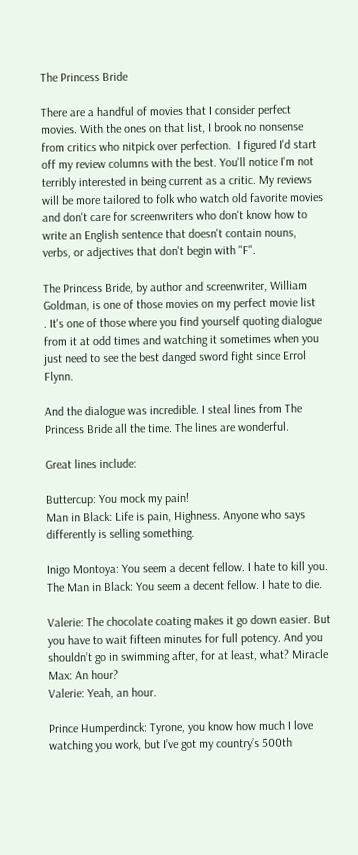The Princess Bride

There are a handful of movies that I consider perfect movies. With the ones on that list, I brook no nonsense from critics who nitpick over perfection.  I figured I'd start off my review columns with the best. You'll notice I'm not terribly interested in being current as a critic. My reviews will be more tailored to folk who watch old favorite movies and don't care for screenwriters who don't know how to write an English sentence that doesn't contain nouns, verbs, or adjectives that don't begin with "F".

The Princess Bride, by author and screenwriter, William Goldman, is one of those movies on my perfect movie list
. It's one of those where you find yourself quoting dialogue from it at odd times and watching it sometimes when you just need to see the best danged sword fight since Errol Flynn.

And the dialogue was incredible. I steal lines from The Princess Bride all the time. The lines are wonderful.

Great lines include:

Buttercup: You mock my pain!
Man in Black: Life is pain, Highness. Anyone who says differently is selling something.

Inigo Montoya: You seem a decent fellow. I hate to kill you.
The Man in Black: You seem a decent fellow. I hate to die.

Valerie: The chocolate coating makes it go down easier. But you have to wait fifteen minutes for full potency. And you shouldn’t go in swimming after, for at least, what? Miracle Max: An hour?
Valerie: Yeah, an hour.

Prince Humperdinck: Tyrone, you know how much I love watching you work, but I’ve got my country’s 500th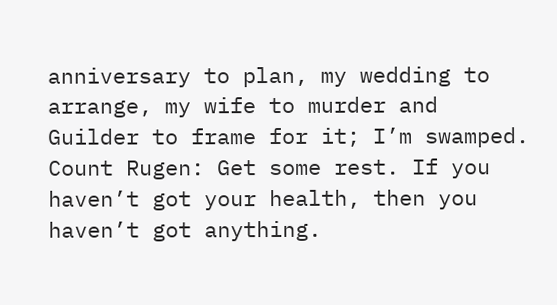anniversary to plan, my wedding to arrange, my wife to murder and Guilder to frame for it; I’m swamped.
Count Rugen: Get some rest. If you haven’t got your health, then you haven’t got anything.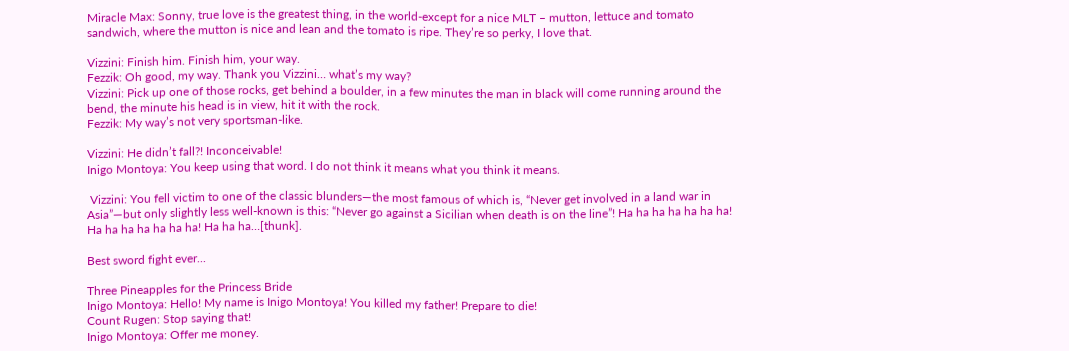Miracle Max: Sonny, true love is the greatest thing, in the world-except for a nice MLT – mutton, lettuce and tomato sandwich, where the mutton is nice and lean and the tomato is ripe. They’re so perky, I love that.

Vizzini: Finish him. Finish him, your way.
Fezzik: Oh good, my way. Thank you Vizzini… what’s my way?
Vizzini: Pick up one of those rocks, get behind a boulder, in a few minutes the man in black will come running around the bend, the minute his head is in view, hit it with the rock.
Fezzik: My way’s not very sportsman-like.

Vizzini: He didn’t fall?! Inconceivable!
Inigo Montoya: You keep using that word. I do not think it means what you think it means.

 Vizzini: You fell victim to one of the classic blunders—the most famous of which is, “Never get involved in a land war in Asia”—but only slightly less well-known is this: “Never go against a Sicilian when death is on the line”! Ha ha ha ha ha ha ha! Ha ha ha ha ha ha ha! Ha ha ha…[thunk].

Best sword fight ever...

Three Pineapples for the Princess Bride
Inigo Montoya: Hello! My name is Inigo Montoya! You killed my father! Prepare to die!
Count Rugen: Stop saying that!
Inigo Montoya: Offer me money.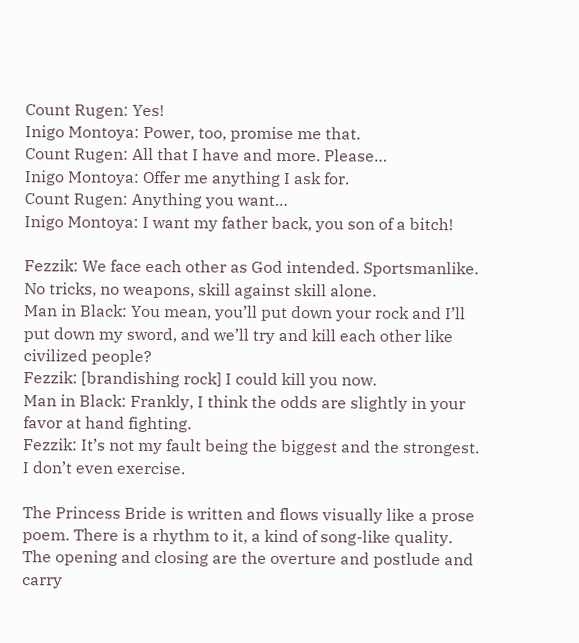Count Rugen: Yes!
Inigo Montoya: Power, too, promise me that.
Count Rugen: All that I have and more. Please…
Inigo Montoya: Offer me anything I ask for.
Count Rugen: Anything you want…
Inigo Montoya: I want my father back, you son of a bitch!

Fezzik: We face each other as God intended. Sportsmanlike. No tricks, no weapons, skill against skill alone.
Man in Black: You mean, you’ll put down your rock and I’ll put down my sword, and we’ll try and kill each other like civilized people?
Fezzik: [brandishing rock] I could kill you now.
Man in Black: Frankly, I think the odds are slightly in your favor at hand fighting.
Fezzik: It’s not my fault being the biggest and the strongest. I don’t even exercise.

The Princess Bride is written and flows visually like a prose poem. There is a rhythm to it, a kind of song-like quality. The opening and closing are the overture and postlude and carry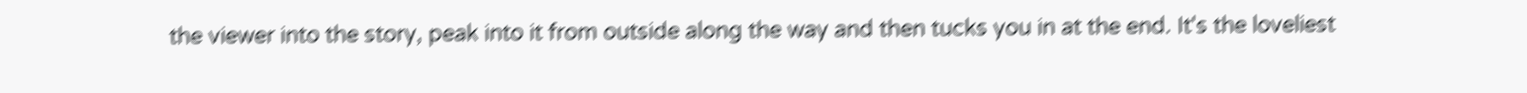the viewer into the story, peak into it from outside along the way and then tucks you in at the end. It's the loveliest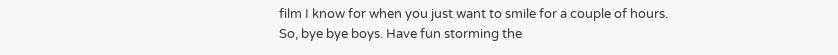film I know for when you just want to smile for a couple of hours.
So, bye bye boys. Have fun storming the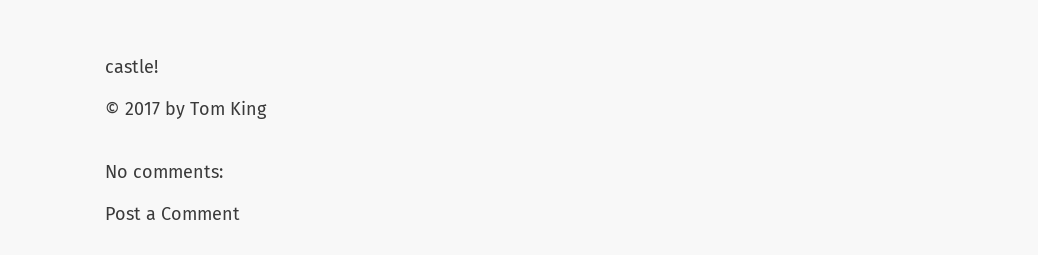castle!

© 2017 by Tom King


No comments:

Post a Comment